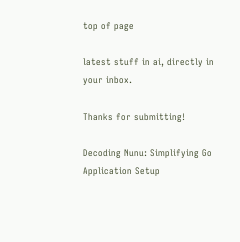top of page

latest stuff in ai, directly in your inbox.

Thanks for submitting!

Decoding Nunu: Simplifying Go Application Setup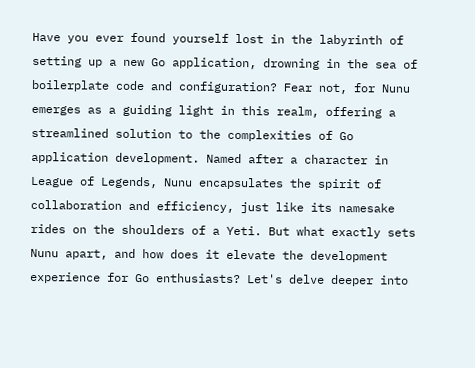Have you ever found yourself lost in the labyrinth of setting up a new Go application, drowning in the sea of boilerplate code and configuration? Fear not, for Nunu emerges as a guiding light in this realm, offering a streamlined solution to the complexities of Go application development. Named after a character in League of Legends, Nunu encapsulates the spirit of collaboration and efficiency, just like its namesake rides on the shoulders of a Yeti. But what exactly sets Nunu apart, and how does it elevate the development experience for Go enthusiasts? Let's delve deeper into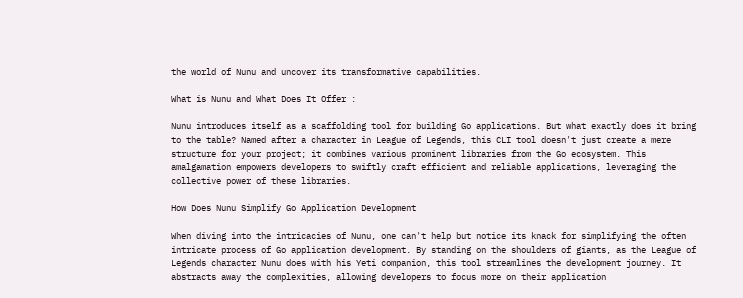the world of Nunu and uncover its transformative capabilities.

What is Nunu and What Does It Offer :

Nunu introduces itself as a scaffolding tool for building Go applications. But what exactly does it bring to the table? Named after a character in League of Legends, this CLI tool doesn't just create a mere structure for your project; it combines various prominent libraries from the Go ecosystem. This amalgamation empowers developers to swiftly craft efficient and reliable applications, leveraging the collective power of these libraries.

How Does Nunu Simplify Go Application Development

When diving into the intricacies of Nunu, one can't help but notice its knack for simplifying the often intricate process of Go application development. By standing on the shoulders of giants, as the League of Legends character Nunu does with his Yeti companion, this tool streamlines the development journey. It abstracts away the complexities, allowing developers to focus more on their application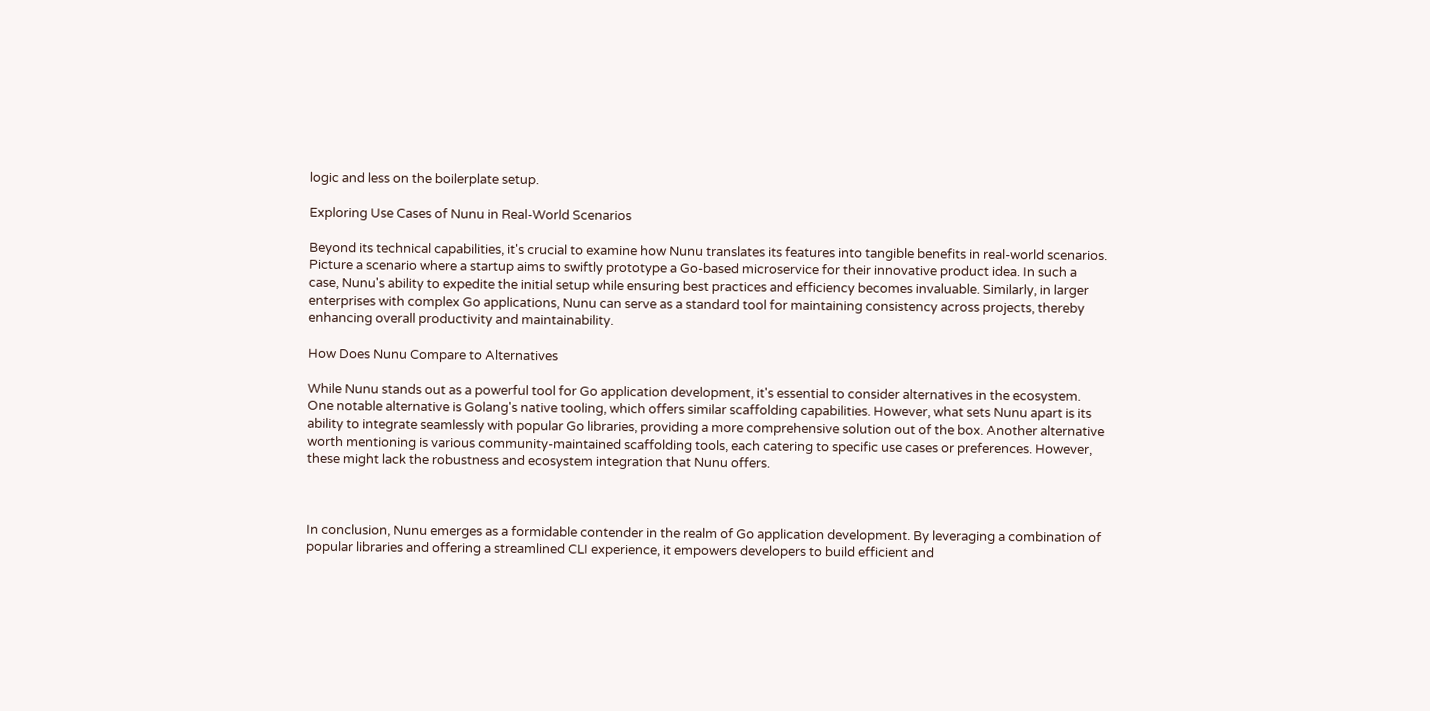logic and less on the boilerplate setup.

Exploring Use Cases of Nunu in Real-World Scenarios

Beyond its technical capabilities, it's crucial to examine how Nunu translates its features into tangible benefits in real-world scenarios. Picture a scenario where a startup aims to swiftly prototype a Go-based microservice for their innovative product idea. In such a case, Nunu's ability to expedite the initial setup while ensuring best practices and efficiency becomes invaluable. Similarly, in larger enterprises with complex Go applications, Nunu can serve as a standard tool for maintaining consistency across projects, thereby enhancing overall productivity and maintainability.

How Does Nunu Compare to Alternatives

While Nunu stands out as a powerful tool for Go application development, it's essential to consider alternatives in the ecosystem. One notable alternative is Golang's native tooling, which offers similar scaffolding capabilities. However, what sets Nunu apart is its ability to integrate seamlessly with popular Go libraries, providing a more comprehensive solution out of the box. Another alternative worth mentioning is various community-maintained scaffolding tools, each catering to specific use cases or preferences. However, these might lack the robustness and ecosystem integration that Nunu offers.



In conclusion, Nunu emerges as a formidable contender in the realm of Go application development. By leveraging a combination of popular libraries and offering a streamlined CLI experience, it empowers developers to build efficient and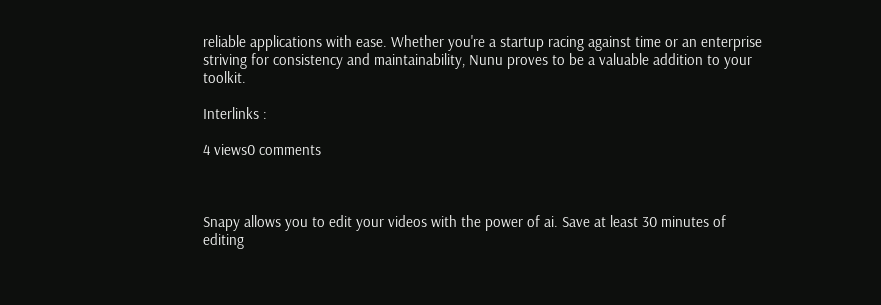reliable applications with ease. Whether you're a startup racing against time or an enterprise striving for consistency and maintainability, Nunu proves to be a valuable addition to your toolkit.

Interlinks :

4 views0 comments



Snapy allows you to edit your videos with the power of ai. Save at least 30 minutes of editing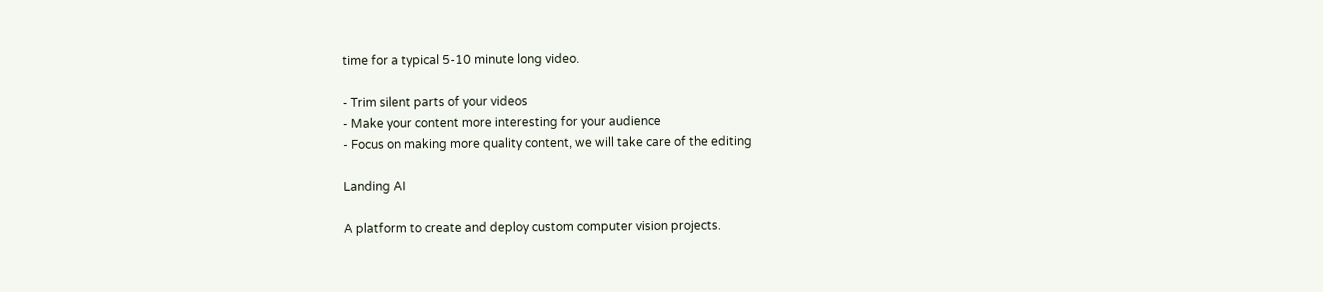time for a typical 5-10 minute long video.

- Trim silent parts of your videos
- Make your content more interesting for your audience
- Focus on making more quality content, we will take care of the editing

Landing AI

A platform to create and deploy custom computer vision projects.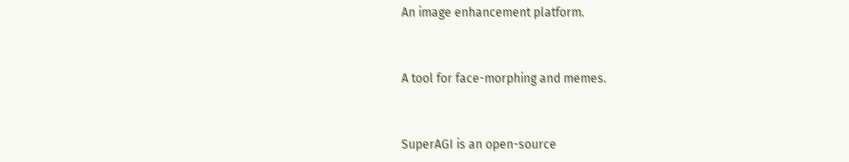An image enhancement platform.


A tool for face-morphing and memes.


SuperAGI is an open-source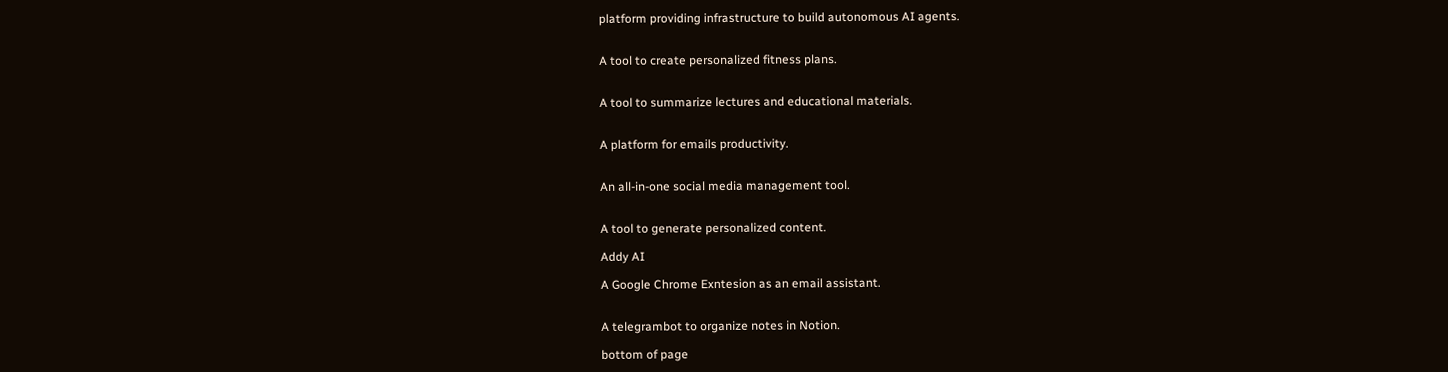platform providing infrastructure to build autonomous AI agents.


A tool to create personalized fitness plans.


A tool to summarize lectures and educational materials.


A platform for emails productivity.


An all-in-one social media management tool.


A tool to generate personalized content.

Addy AI

A Google Chrome Exntesion as an email assistant.


A telegrambot to organize notes in Notion.

bottom of page